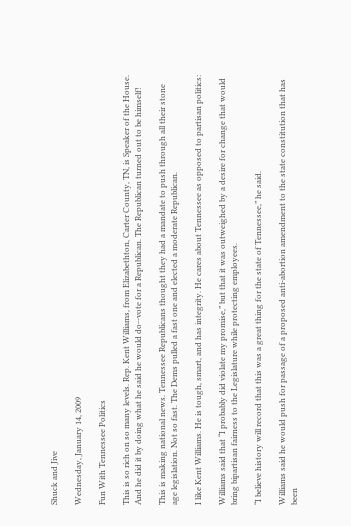Shuck and Jive

Wednesday, January 14, 2009

Fun With Tennessee Politics

This is so rich on so many levels. Rep. Kent Williams, from Elizabethton, Carter County, TN, is Speaker of the House. And he did it by doing what he said he would do--vote for a Republican. The Republican turned out to be himself!

This is making national news. Tennessee Republicans thought they had a mandate to push through all their stone age legislation. Not so fast. The Dems pulled a fast one and elected a moderate Republican.

I like Kent Williams. He is tough, smart, and has integrity. He cares about Tennessee as opposed to partisan politics:

Williams said that “I probably did violate my promise,” but that it was outweighed by a desire for change that would bring bipartisan fairness to the Legislature while protecting employees.

“I believe history will record that this was a great thing for the state of Tennessee,” he said.

Williams said he would push for passage of a proposed anti-abortion amendment to the state constitution that has been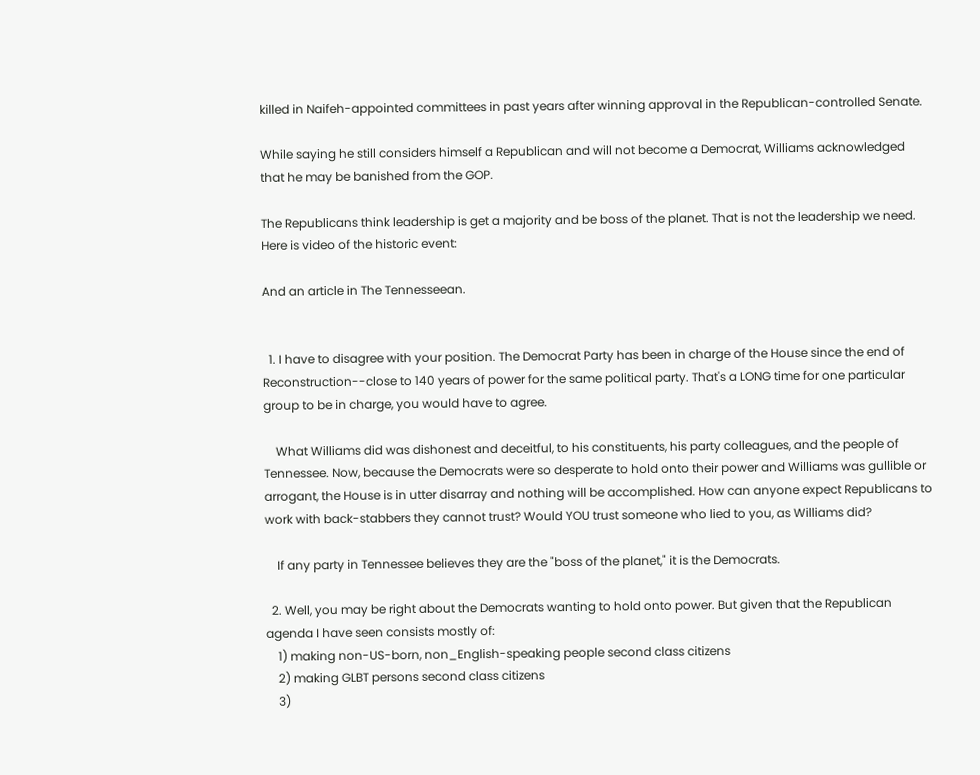killed in Naifeh-appointed committees in past years after winning approval in the Republican-controlled Senate.

While saying he still considers himself a Republican and will not become a Democrat, Williams acknowledged that he may be banished from the GOP.

The Republicans think leadership is get a majority and be boss of the planet. That is not the leadership we need. Here is video of the historic event:

And an article in The Tennesseean.


  1. I have to disagree with your position. The Democrat Party has been in charge of the House since the end of Reconstruction--close to 140 years of power for the same political party. That's a LONG time for one particular group to be in charge, you would have to agree.

    What Williams did was dishonest and deceitful, to his constituents, his party colleagues, and the people of Tennessee. Now, because the Democrats were so desperate to hold onto their power and Williams was gullible or arrogant, the House is in utter disarray and nothing will be accomplished. How can anyone expect Republicans to work with back-stabbers they cannot trust? Would YOU trust someone who lied to you, as Williams did?

    If any party in Tennessee believes they are the "boss of the planet," it is the Democrats.

  2. Well, you may be right about the Democrats wanting to hold onto power. But given that the Republican agenda I have seen consists mostly of:
    1) making non-US-born, non_English-speaking people second class citizens
    2) making GLBT persons second class citizens
    3)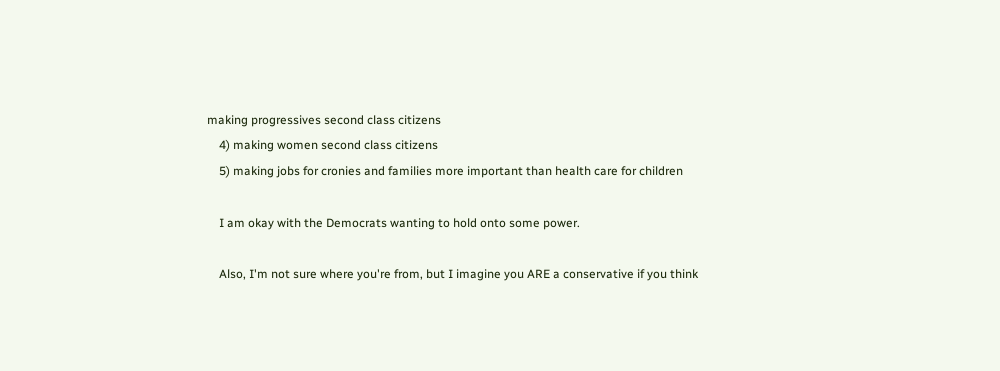making progressives second class citizens
    4) making women second class citizens
    5) making jobs for cronies and families more important than health care for children

    I am okay with the Democrats wanting to hold onto some power.

    Also, I'm not sure where you're from, but I imagine you ARE a conservative if you think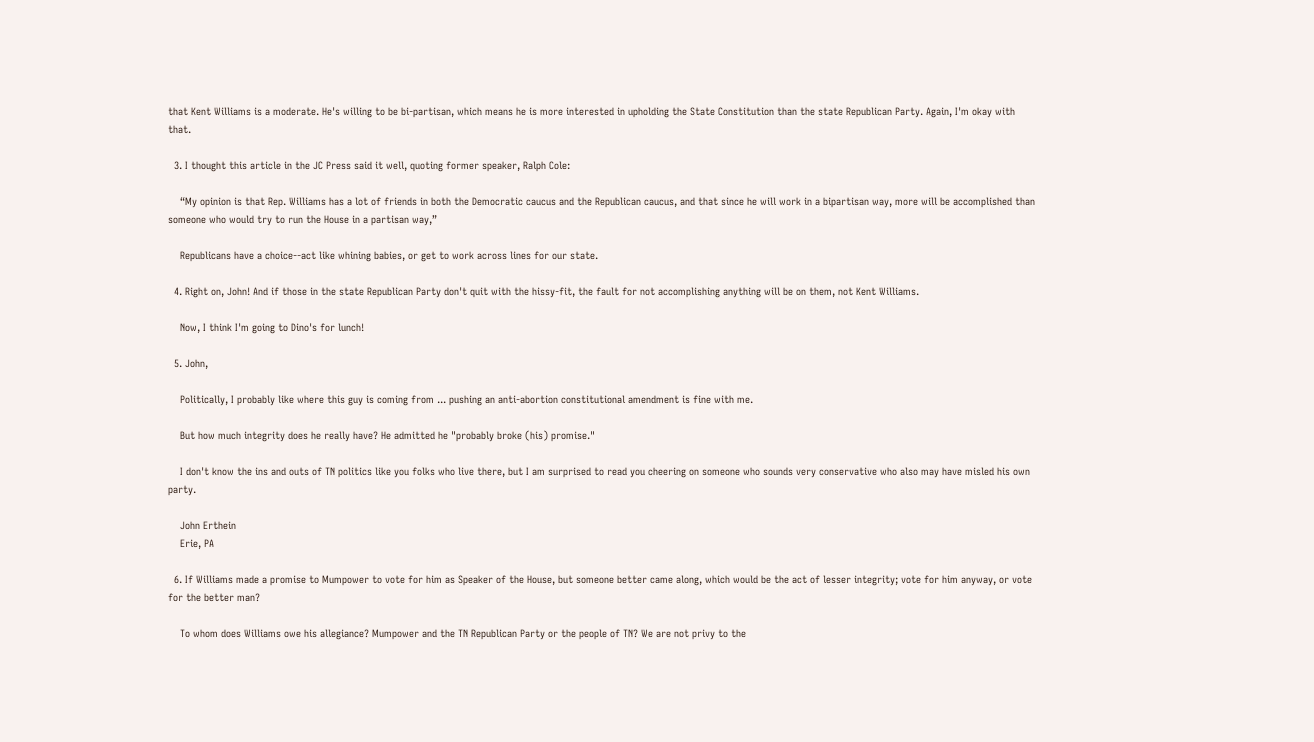that Kent Williams is a moderate. He's willing to be bi-partisan, which means he is more interested in upholding the State Constitution than the state Republican Party. Again, I'm okay with that.

  3. I thought this article in the JC Press said it well, quoting former speaker, Ralph Cole:

    “My opinion is that Rep. Williams has a lot of friends in both the Democratic caucus and the Republican caucus, and that since he will work in a bipartisan way, more will be accomplished than someone who would try to run the House in a partisan way,”

    Republicans have a choice--act like whining babies, or get to work across lines for our state.

  4. Right on, John! And if those in the state Republican Party don't quit with the hissy-fit, the fault for not accomplishing anything will be on them, not Kent Williams.

    Now, I think I'm going to Dino's for lunch!

  5. John,

    Politically, I probably like where this guy is coming from ... pushing an anti-abortion constitutional amendment is fine with me.

    But how much integrity does he really have? He admitted he "probably broke (his) promise."

    I don't know the ins and outs of TN politics like you folks who live there, but I am surprised to read you cheering on someone who sounds very conservative who also may have misled his own party.

    John Erthein
    Erie, PA

  6. If Williams made a promise to Mumpower to vote for him as Speaker of the House, but someone better came along, which would be the act of lesser integrity; vote for him anyway, or vote for the better man?

    To whom does Williams owe his allegiance? Mumpower and the TN Republican Party or the people of TN? We are not privy to the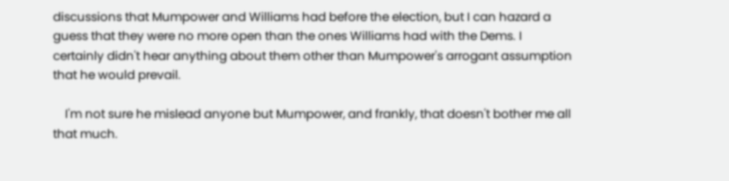discussions that Mumpower and Williams had before the election, but I can hazard a guess that they were no more open than the ones Williams had with the Dems. I certainly didn't hear anything about them other than Mumpower's arrogant assumption that he would prevail.

    I'm not sure he mislead anyone but Mumpower, and frankly, that doesn't bother me all that much.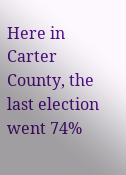Here in Carter County, the last election went 74%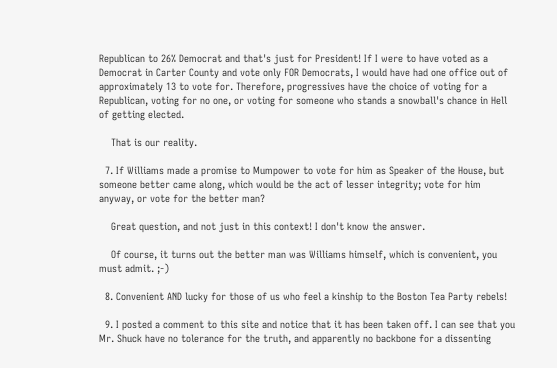Republican to 26% Democrat and that's just for President! If I were to have voted as a Democrat in Carter County and vote only FOR Democrats, I would have had one office out of approximately 13 to vote for. Therefore, progressives have the choice of voting for a Republican, voting for no one, or voting for someone who stands a snowball's chance in Hell of getting elected.

    That is our reality.

  7. If Williams made a promise to Mumpower to vote for him as Speaker of the House, but someone better came along, which would be the act of lesser integrity; vote for him anyway, or vote for the better man?

    Great question, and not just in this context! I don't know the answer.

    Of course, it turns out the better man was Williams himself, which is convenient, you must admit. ;-)

  8. Convenient AND lucky for those of us who feel a kinship to the Boston Tea Party rebels!

  9. I posted a comment to this site and notice that it has been taken off. I can see that you Mr. Shuck have no tolerance for the truth, and apparently no backbone for a dissenting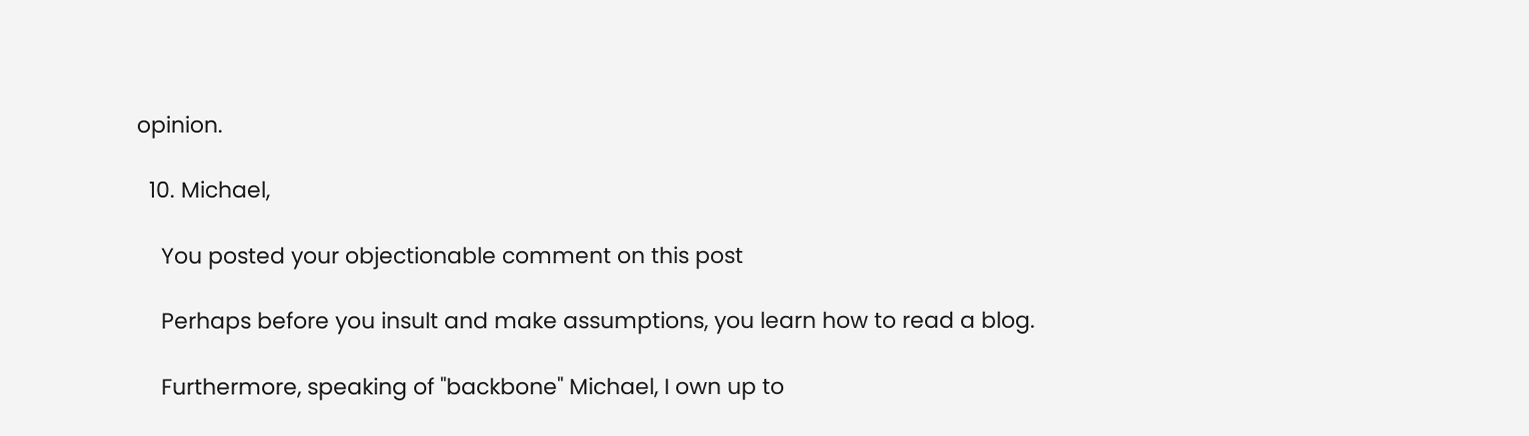opinion.

  10. Michael,

    You posted your objectionable comment on this post

    Perhaps before you insult and make assumptions, you learn how to read a blog.

    Furthermore, speaking of "backbone" Michael, I own up to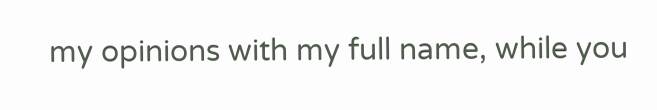my opinions with my full name, while you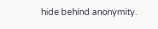hide behind anonymity.